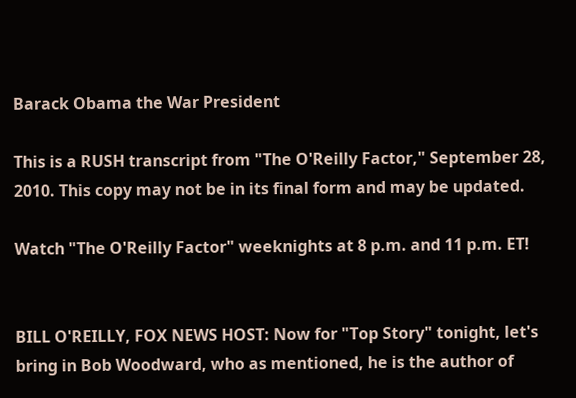Barack Obama the War President

This is a RUSH transcript from "The O'Reilly Factor," September 28, 2010. This copy may not be in its final form and may be updated.

Watch "The O'Reilly Factor" weeknights at 8 p.m. and 11 p.m. ET!


BILL O'REILLY, FOX NEWS HOST: Now for "Top Story" tonight, let's bring in Bob Woodward, who as mentioned, he is the author of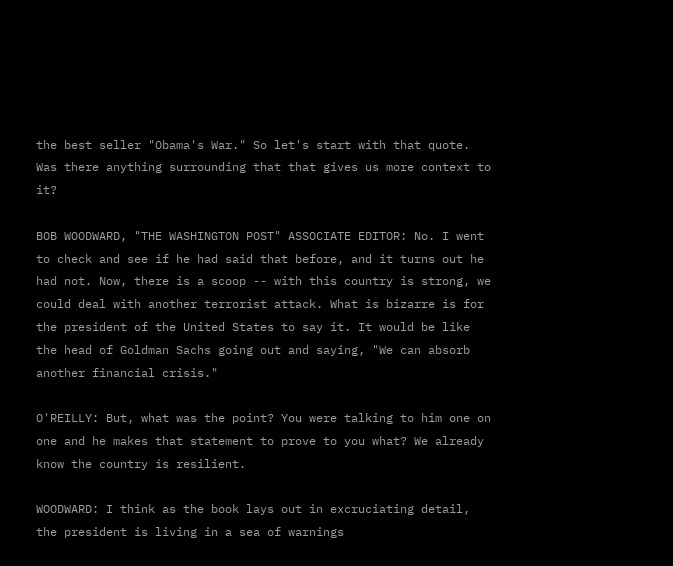the best seller "Obama's War." So let's start with that quote. Was there anything surrounding that that gives us more context to it?

BOB WOODWARD, "THE WASHINGTON POST" ASSOCIATE EDITOR: No. I went to check and see if he had said that before, and it turns out he had not. Now, there is a scoop -- with this country is strong, we could deal with another terrorist attack. What is bizarre is for the president of the United States to say it. It would be like the head of Goldman Sachs going out and saying, "We can absorb another financial crisis."

O'REILLY: But, what was the point? You were talking to him one on one and he makes that statement to prove to you what? We already know the country is resilient.

WOODWARD: I think as the book lays out in excruciating detail, the president is living in a sea of warnings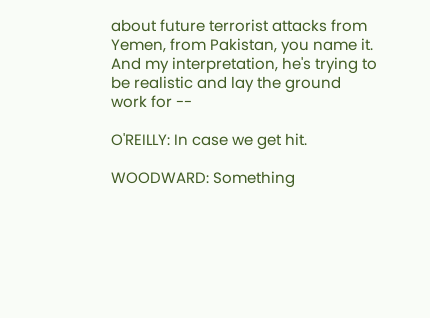about future terrorist attacks from Yemen, from Pakistan, you name it. And my interpretation, he's trying to be realistic and lay the ground work for --

O'REILLY: In case we get hit.

WOODWARD: Something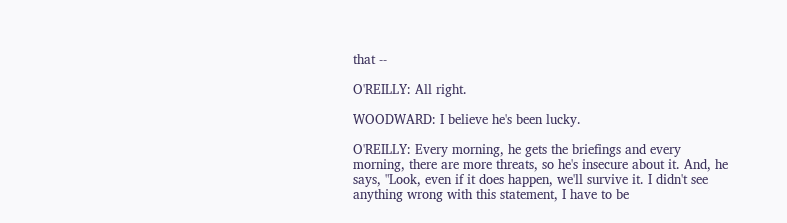that --

O'REILLY: All right.

WOODWARD: I believe he's been lucky.

O'REILLY: Every morning, he gets the briefings and every morning, there are more threats, so he's insecure about it. And, he says, "Look, even if it does happen, we'll survive it. I didn't see anything wrong with this statement, I have to be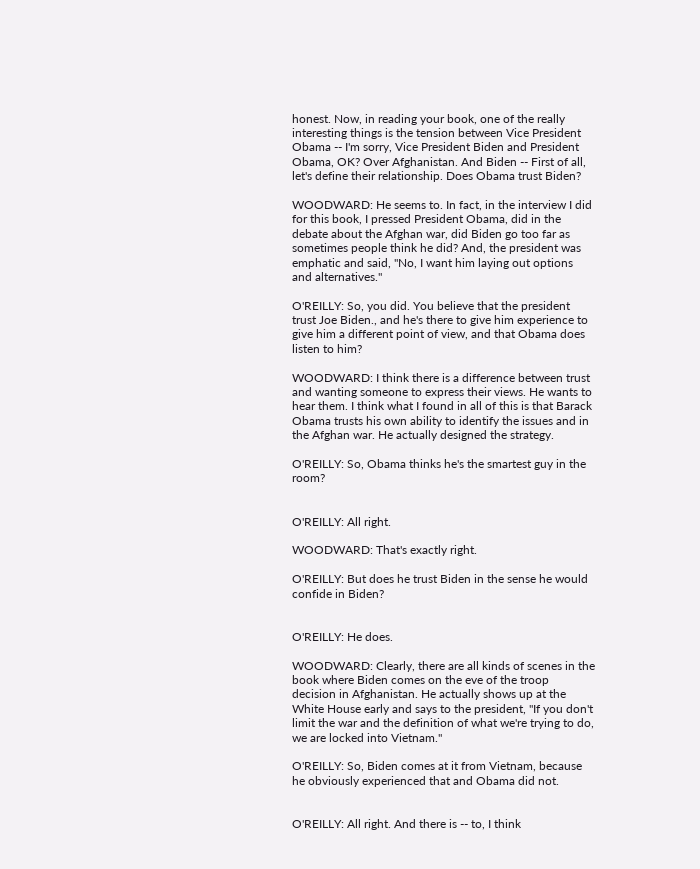honest. Now, in reading your book, one of the really interesting things is the tension between Vice President Obama -- I'm sorry, Vice President Biden and President Obama, OK? Over Afghanistan. And Biden -- First of all, let's define their relationship. Does Obama trust Biden?

WOODWARD: He seems to. In fact, in the interview I did for this book, I pressed President Obama, did in the debate about the Afghan war, did Biden go too far as sometimes people think he did? And, the president was emphatic and said, "No, I want him laying out options and alternatives."

O'REILLY: So, you did. You believe that the president trust Joe Biden., and he's there to give him experience to give him a different point of view, and that Obama does listen to him?

WOODWARD: I think there is a difference between trust and wanting someone to express their views. He wants to hear them. I think what I found in all of this is that Barack Obama trusts his own ability to identify the issues and in the Afghan war. He actually designed the strategy.

O'REILLY: So, Obama thinks he's the smartest guy in the room?


O'REILLY: All right.

WOODWARD: That's exactly right.

O'REILLY: But does he trust Biden in the sense he would confide in Biden?


O'REILLY: He does.

WOODWARD: Clearly, there are all kinds of scenes in the book where Biden comes on the eve of the troop decision in Afghanistan. He actually shows up at the White House early and says to the president, "If you don't limit the war and the definition of what we're trying to do, we are locked into Vietnam."

O'REILLY: So, Biden comes at it from Vietnam, because he obviously experienced that and Obama did not.


O'REILLY: All right. And there is -- to, I think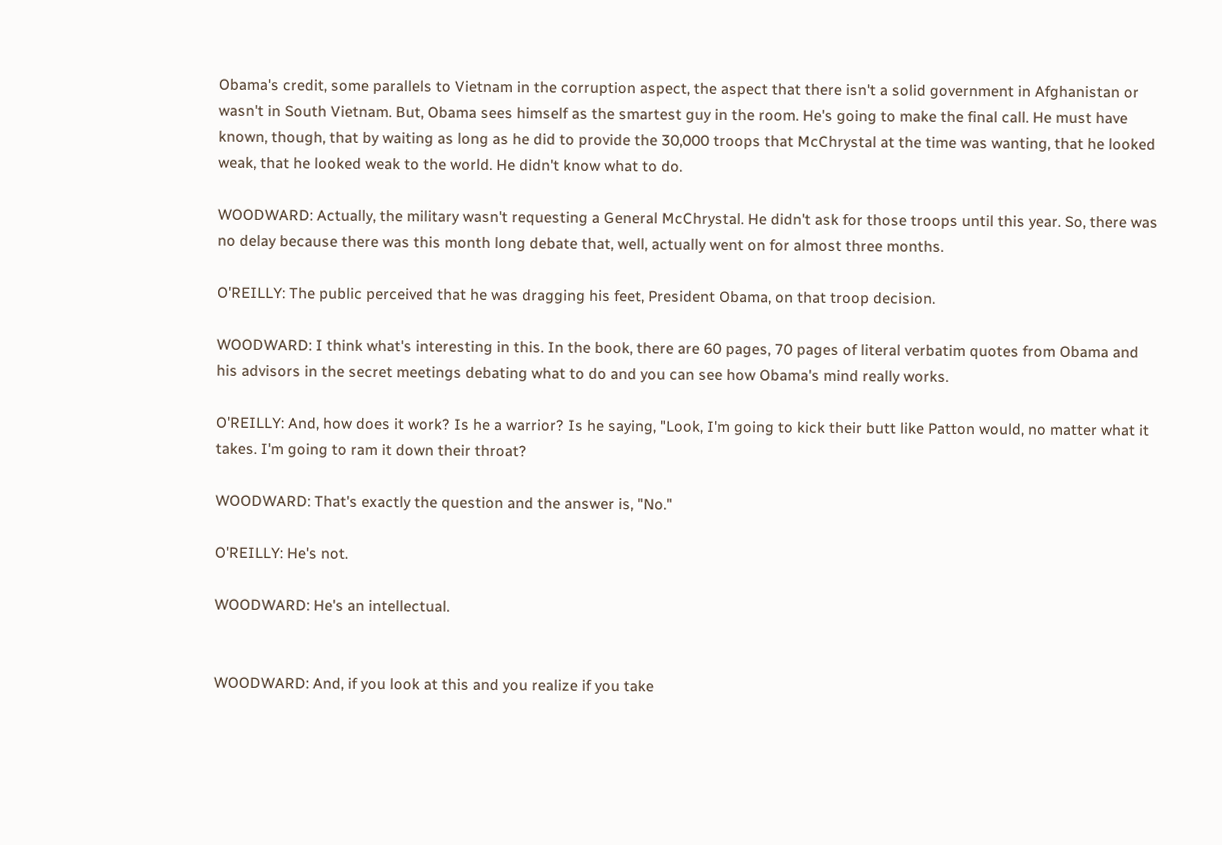Obama's credit, some parallels to Vietnam in the corruption aspect, the aspect that there isn't a solid government in Afghanistan or wasn't in South Vietnam. But, Obama sees himself as the smartest guy in the room. He's going to make the final call. He must have known, though, that by waiting as long as he did to provide the 30,000 troops that McChrystal at the time was wanting, that he looked weak, that he looked weak to the world. He didn't know what to do.

WOODWARD: Actually, the military wasn't requesting a General McChrystal. He didn't ask for those troops until this year. So, there was no delay because there was this month long debate that, well, actually went on for almost three months.

O'REILLY: The public perceived that he was dragging his feet, President Obama, on that troop decision.

WOODWARD: I think what's interesting in this. In the book, there are 60 pages, 70 pages of literal verbatim quotes from Obama and his advisors in the secret meetings debating what to do and you can see how Obama's mind really works.

O'REILLY: And, how does it work? Is he a warrior? Is he saying, "Look, I'm going to kick their butt like Patton would, no matter what it takes. I'm going to ram it down their throat?

WOODWARD: That's exactly the question and the answer is, "No."

O'REILLY: He's not.

WOODWARD: He's an intellectual.


WOODWARD: And, if you look at this and you realize if you take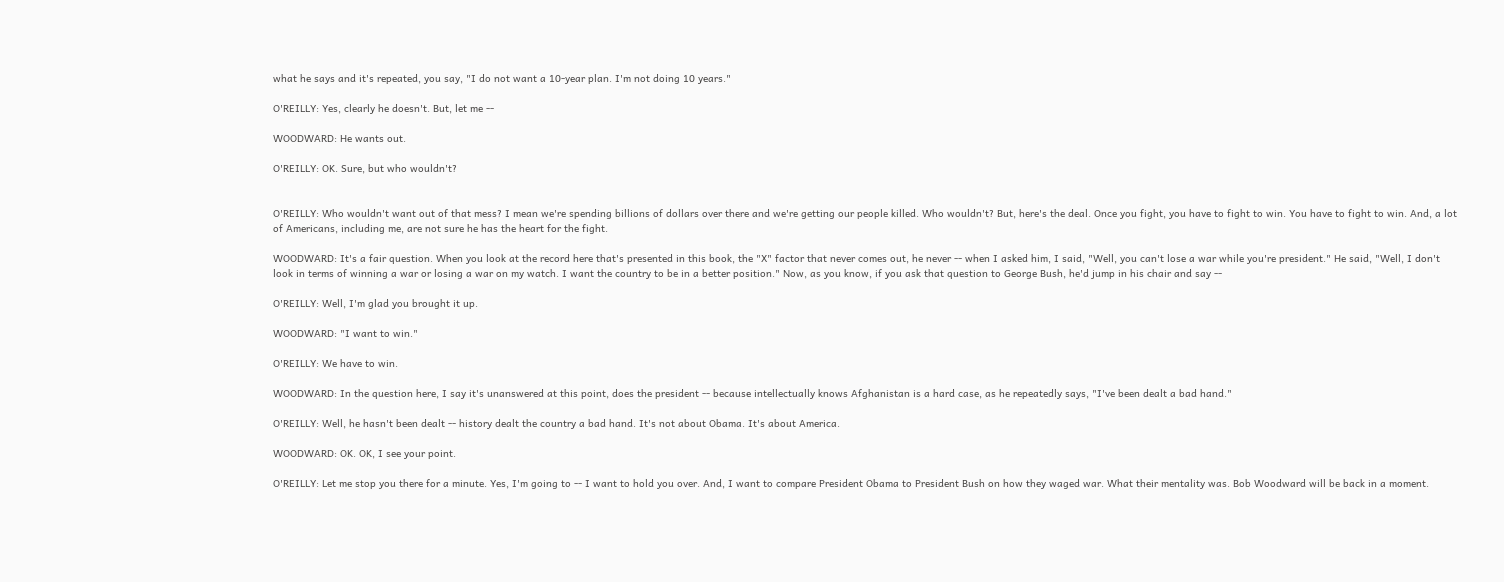what he says and it's repeated, you say, "I do not want a 10-year plan. I'm not doing 10 years."

O'REILLY: Yes, clearly he doesn't. But, let me --

WOODWARD: He wants out.

O'REILLY: OK. Sure, but who wouldn't?


O'REILLY: Who wouldn't want out of that mess? I mean we're spending billions of dollars over there and we're getting our people killed. Who wouldn't? But, here's the deal. Once you fight, you have to fight to win. You have to fight to win. And, a lot of Americans, including me, are not sure he has the heart for the fight.

WOODWARD: It's a fair question. When you look at the record here that's presented in this book, the "X" factor that never comes out, he never -- when I asked him, I said, "Well, you can't lose a war while you're president." He said, "Well, I don't look in terms of winning a war or losing a war on my watch. I want the country to be in a better position." Now, as you know, if you ask that question to George Bush, he'd jump in his chair and say --

O'REILLY: Well, I'm glad you brought it up.

WOODWARD: "I want to win."

O'REILLY: We have to win.

WOODWARD: In the question here, I say it's unanswered at this point, does the president -- because intellectually knows Afghanistan is a hard case, as he repeatedly says, "I've been dealt a bad hand."

O'REILLY: Well, he hasn't been dealt -- history dealt the country a bad hand. It's not about Obama. It's about America.

WOODWARD: OK. OK, I see your point.

O'REILLY: Let me stop you there for a minute. Yes, I'm going to -- I want to hold you over. And, I want to compare President Obama to President Bush on how they waged war. What their mentality was. Bob Woodward will be back in a moment.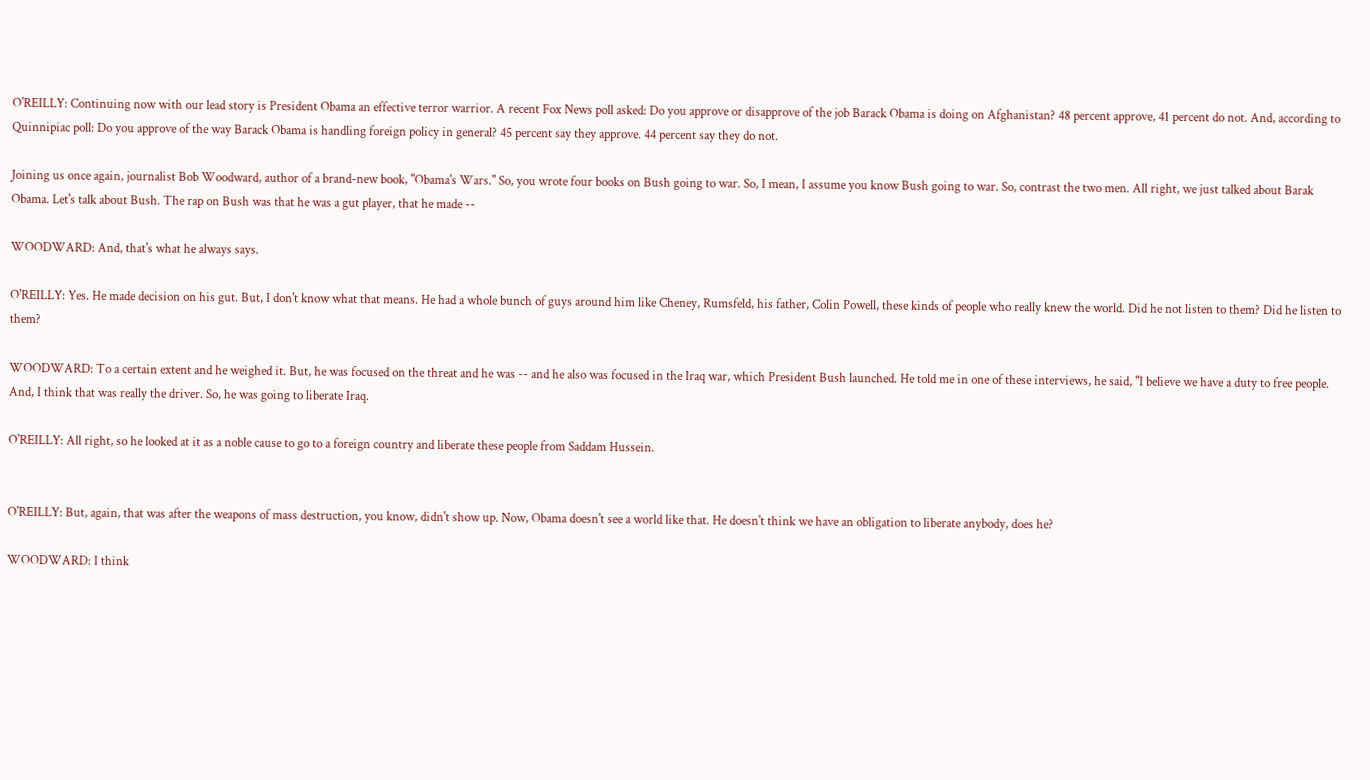O'REILLY: Continuing now with our lead story is President Obama an effective terror warrior. A recent Fox News poll asked: Do you approve or disapprove of the job Barack Obama is doing on Afghanistan? 48 percent approve, 41 percent do not. And, according to Quinnipiac poll: Do you approve of the way Barack Obama is handling foreign policy in general? 45 percent say they approve. 44 percent say they do not.

Joining us once again, journalist Bob Woodward, author of a brand-new book, "Obama's Wars." So, you wrote four books on Bush going to war. So, I mean, I assume you know Bush going to war. So, contrast the two men. All right, we just talked about Barak Obama. Let's talk about Bush. The rap on Bush was that he was a gut player, that he made --

WOODWARD: And, that's what he always says.

O'REILLY: Yes. He made decision on his gut. But, I don't know what that means. He had a whole bunch of guys around him like Cheney, Rumsfeld, his father, Colin Powell, these kinds of people who really knew the world. Did he not listen to them? Did he listen to them?

WOODWARD: To a certain extent and he weighed it. But, he was focused on the threat and he was -- and he also was focused in the Iraq war, which President Bush launched. He told me in one of these interviews, he said, "I believe we have a duty to free people. And, I think that was really the driver. So, he was going to liberate Iraq.

O'REILLY: All right, so he looked at it as a noble cause to go to a foreign country and liberate these people from Saddam Hussein.


O'REILLY: But, again, that was after the weapons of mass destruction, you know, didn't show up. Now, Obama doesn't see a world like that. He doesn't think we have an obligation to liberate anybody, does he?

WOODWARD: I think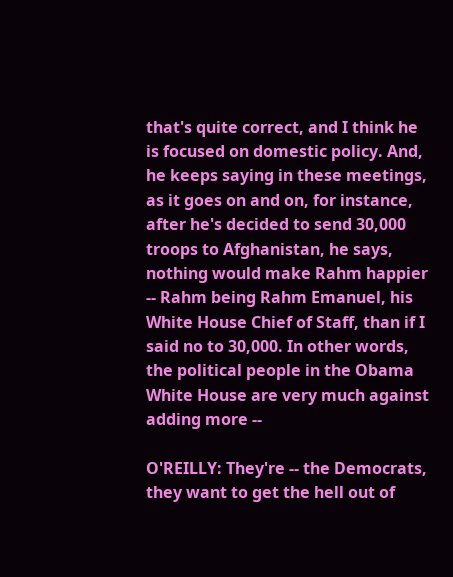that's quite correct, and I think he is focused on domestic policy. And, he keeps saying in these meetings, as it goes on and on, for instance, after he's decided to send 30,000 troops to Afghanistan, he says, nothing would make Rahm happier -- Rahm being Rahm Emanuel, his White House Chief of Staff, than if I said no to 30,000. In other words, the political people in the Obama White House are very much against adding more --

O'REILLY: They're -- the Democrats, they want to get the hell out of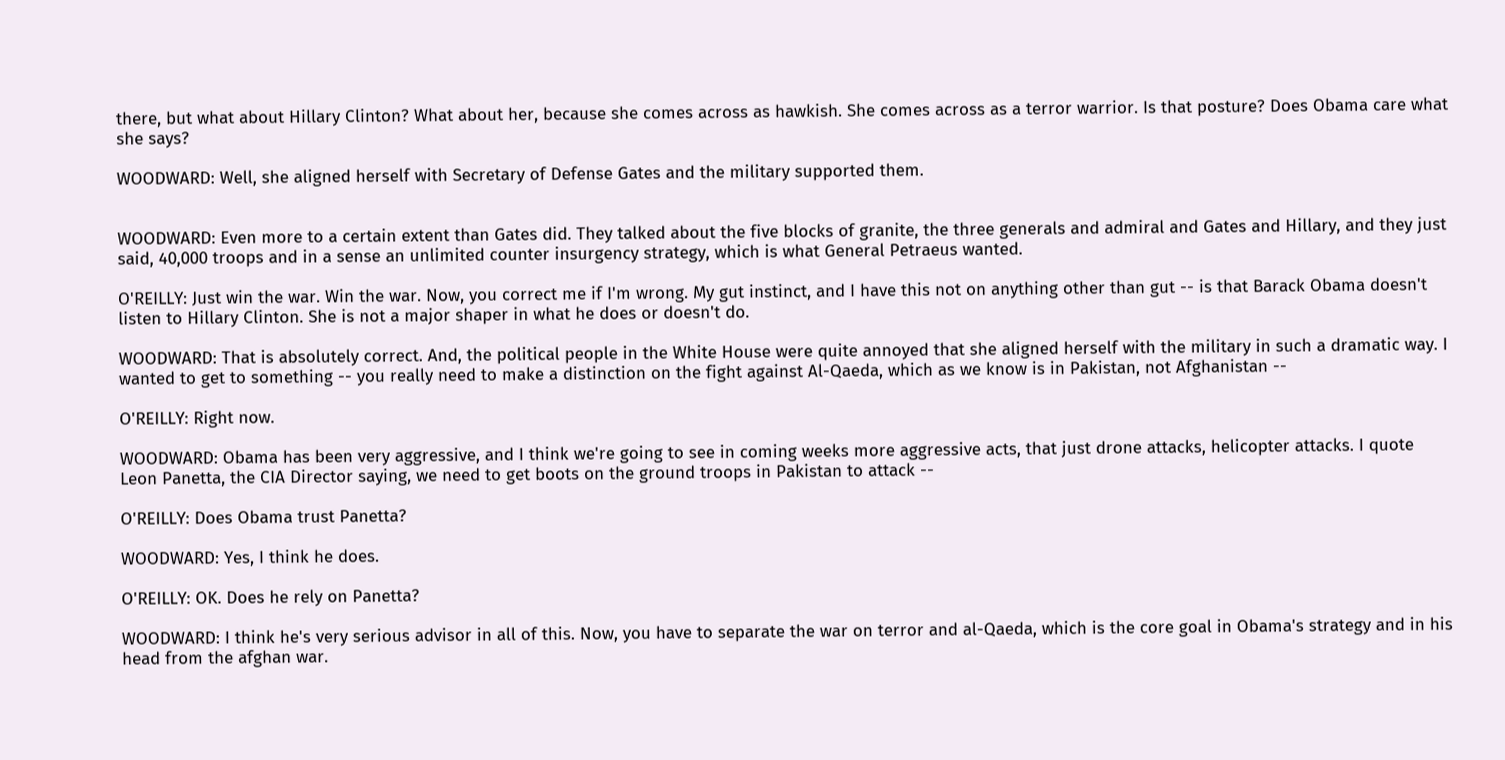there, but what about Hillary Clinton? What about her, because she comes across as hawkish. She comes across as a terror warrior. Is that posture? Does Obama care what she says?

WOODWARD: Well, she aligned herself with Secretary of Defense Gates and the military supported them.


WOODWARD: Even more to a certain extent than Gates did. They talked about the five blocks of granite, the three generals and admiral and Gates and Hillary, and they just said, 40,000 troops and in a sense an unlimited counter insurgency strategy, which is what General Petraeus wanted.

O'REILLY: Just win the war. Win the war. Now, you correct me if I'm wrong. My gut instinct, and I have this not on anything other than gut -- is that Barack Obama doesn't listen to Hillary Clinton. She is not a major shaper in what he does or doesn't do.

WOODWARD: That is absolutely correct. And, the political people in the White House were quite annoyed that she aligned herself with the military in such a dramatic way. I wanted to get to something -- you really need to make a distinction on the fight against Al-Qaeda, which as we know is in Pakistan, not Afghanistan --

O'REILLY: Right now.

WOODWARD: Obama has been very aggressive, and I think we're going to see in coming weeks more aggressive acts, that just drone attacks, helicopter attacks. I quote Leon Panetta, the CIA Director saying, we need to get boots on the ground troops in Pakistan to attack --

O'REILLY: Does Obama trust Panetta?

WOODWARD: Yes, I think he does.

O'REILLY: OK. Does he rely on Panetta?

WOODWARD: I think he's very serious advisor in all of this. Now, you have to separate the war on terror and al-Qaeda, which is the core goal in Obama's strategy and in his head from the afghan war.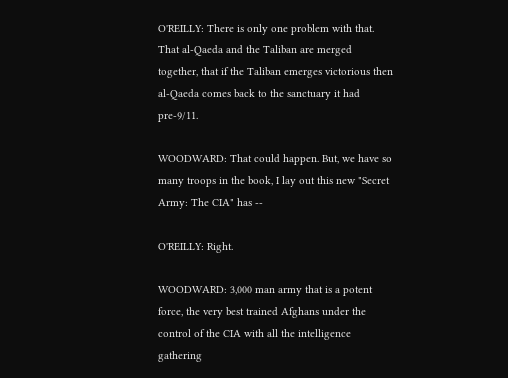O'REILLY: There is only one problem with that. That al-Qaeda and the Taliban are merged together, that if the Taliban emerges victorious then al-Qaeda comes back to the sanctuary it had pre-9/11.

WOODWARD: That could happen. But, we have so many troops in the book, I lay out this new "Secret Army: The CIA" has --

O'REILLY: Right.

WOODWARD: 3,000 man army that is a potent force, the very best trained Afghans under the control of the CIA with all the intelligence gathering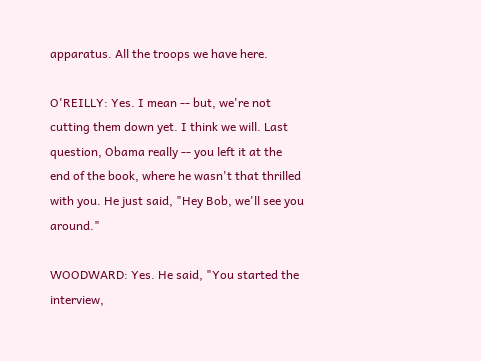apparatus. All the troops we have here.

O'REILLY: Yes. I mean -- but, we're not cutting them down yet. I think we will. Last question, Obama really -- you left it at the end of the book, where he wasn't that thrilled with you. He just said, "Hey Bob, we'll see you around."

WOODWARD: Yes. He said, "You started the interview,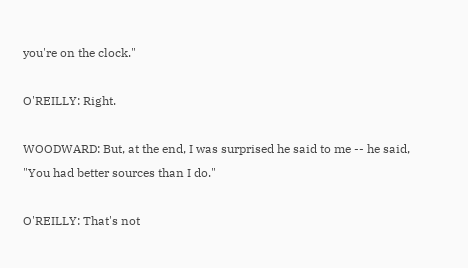you're on the clock."

O'REILLY: Right.

WOODWARD: But, at the end, I was surprised he said to me -- he said, "You had better sources than I do."

O'REILLY: That's not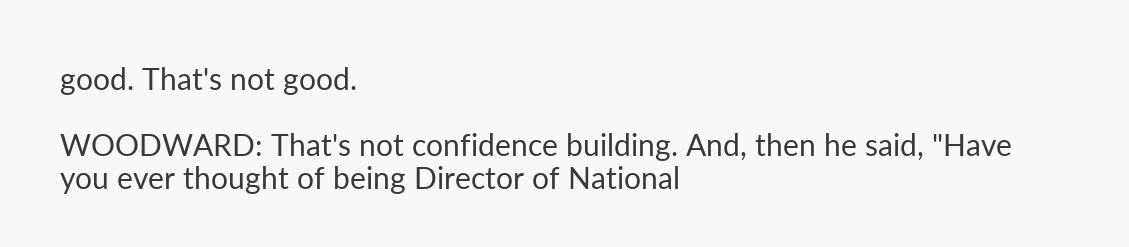good. That's not good.

WOODWARD: That's not confidence building. And, then he said, "Have you ever thought of being Director of National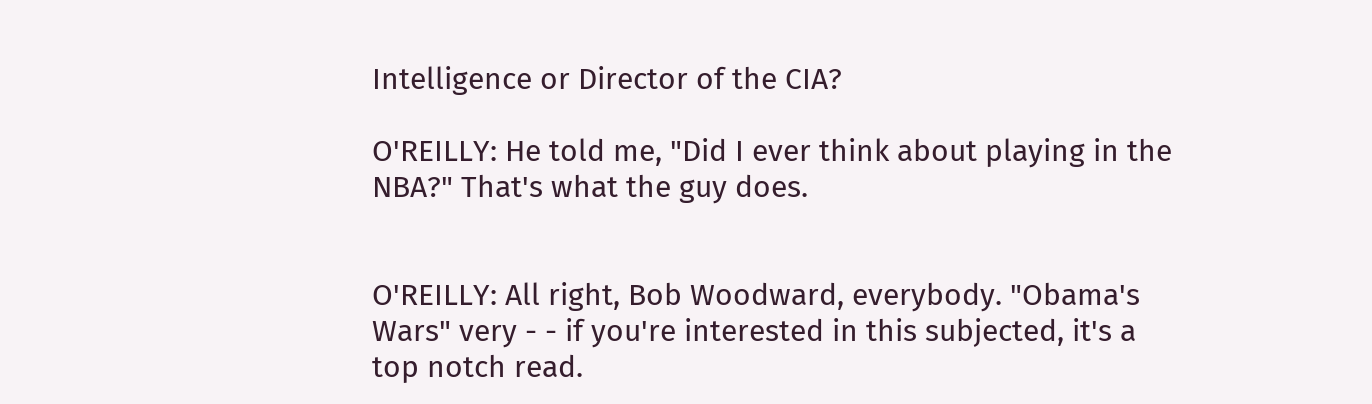Intelligence or Director of the CIA?

O'REILLY: He told me, "Did I ever think about playing in the NBA?" That's what the guy does.


O'REILLY: All right, Bob Woodward, everybody. "Obama's Wars" very - - if you're interested in this subjected, it's a top notch read.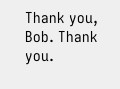Thank you, Bob. Thank you.